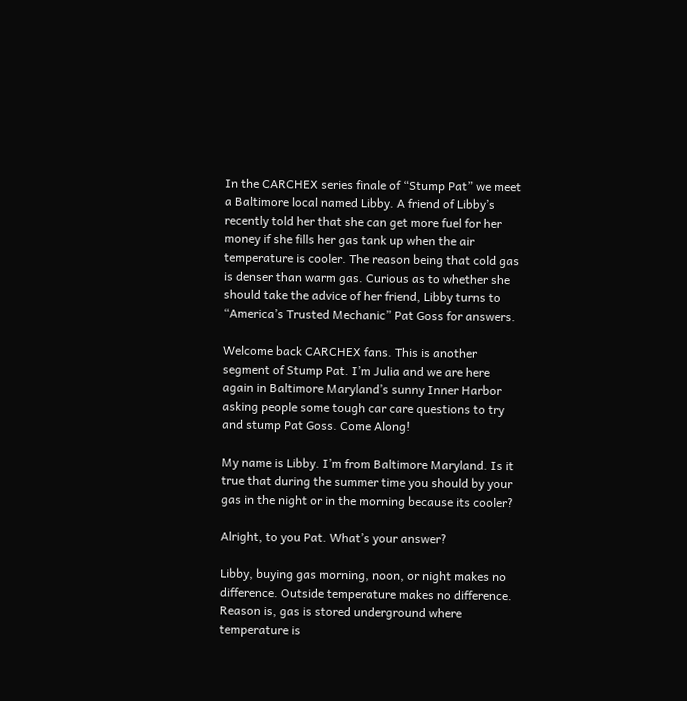In the CARCHEX series finale of “Stump Pat” we meet a Baltimore local named Libby. A friend of Libby’s recently told her that she can get more fuel for her money if she fills her gas tank up when the air temperature is cooler. The reason being that cold gas is denser than warm gas. Curious as to whether she should take the advice of her friend, Libby turns to “America’s Trusted Mechanic” Pat Goss for answers.

Welcome back CARCHEX fans. This is another segment of Stump Pat. I’m Julia and we are here again in Baltimore Maryland’s sunny Inner Harbor asking people some tough car care questions to try and stump Pat Goss. Come Along!

My name is Libby. I’m from Baltimore Maryland. Is it true that during the summer time you should by your gas in the night or in the morning because its cooler?

Alright, to you Pat. What’s your answer?

Libby, buying gas morning, noon, or night makes no difference. Outside temperature makes no difference. Reason is, gas is stored underground where temperature is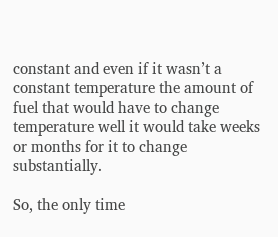constant and even if it wasn’t a constant temperature the amount of fuel that would have to change temperature well it would take weeks or months for it to change substantially.

So, the only time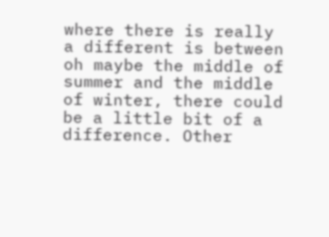where there is really a different is between oh maybe the middle of summer and the middle of winter, there could be a little bit of a difference. Other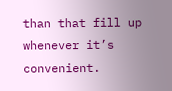than that fill up whenever it’s convenient.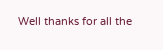Well thanks for all the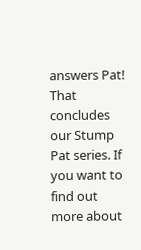answers Pat! That concludes our Stump Pat series. If you want to find out more about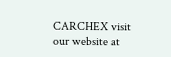CARCHEX visit our website at